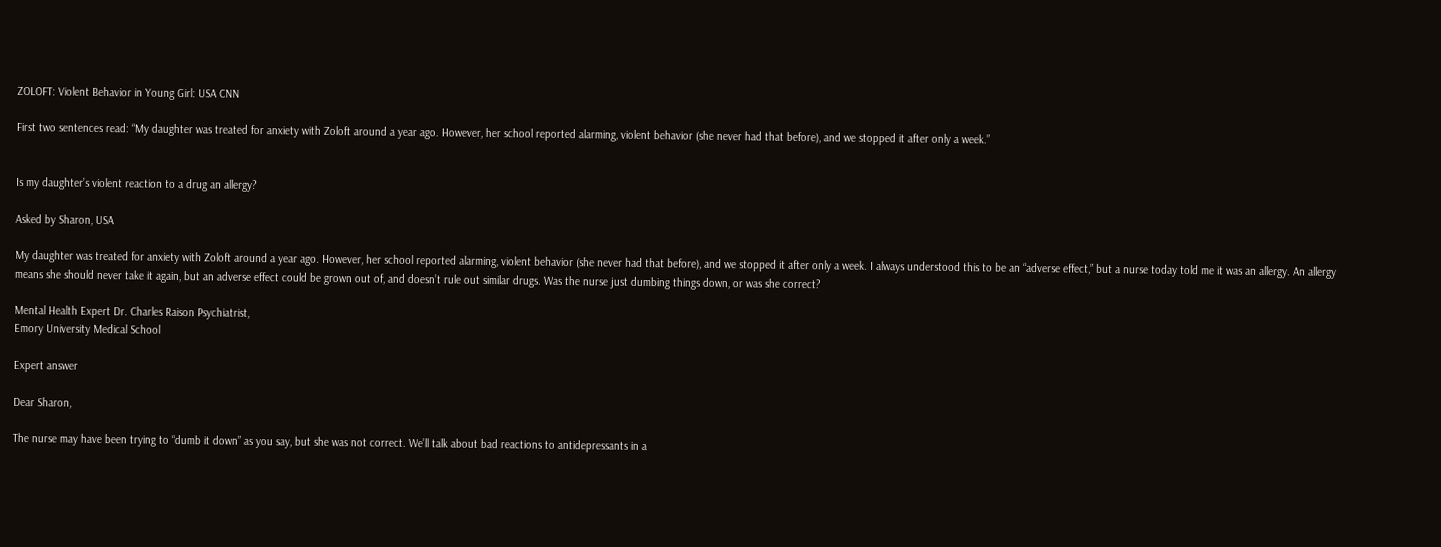ZOLOFT: Violent Behavior in Young Girl: USA CNN

First two sentences read: “My daughter was treated for anxiety with Zoloft around a year ago. However, her school reported alarming, violent behavior (she never had that before), and we stopped it after only a week.”


Is my daughter’s violent reaction to a drug an allergy?

Asked by Sharon, USA

My daughter was treated for anxiety with Zoloft around a year ago. However, her school reported alarming, violent behavior (she never had that before), and we stopped it after only a week. I always understood this to be an “adverse effect,” but a nurse today told me it was an allergy. An allergy means she should never take it again, but an adverse effect could be grown out of, and doesn’t rule out similar drugs. Was the nurse just dumbing things down, or was she correct?

Mental Health Expert Dr. Charles Raison Psychiatrist,
Emory University Medical School

Expert answer

Dear Sharon,

The nurse may have been trying to “dumb it down” as you say, but she was not correct. We’ll talk about bad reactions to antidepressants in a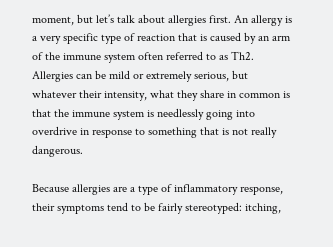moment, but let’s talk about allergies first. An allergy is a very specific type of reaction that is caused by an arm of the immune system often referred to as Th2. Allergies can be mild or extremely serious, but whatever their intensity, what they share in common is that the immune system is needlessly going into overdrive in response to something that is not really dangerous.

Because allergies are a type of inflammatory response, their symptoms tend to be fairly stereotyped: itching,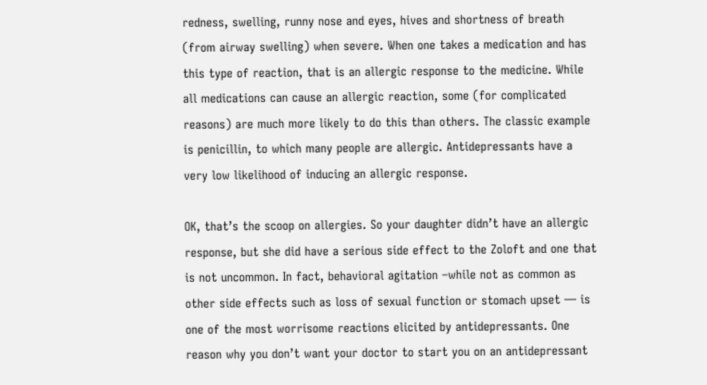redness, swelling, runny nose and eyes, hives and shortness of breath (from airway swelling) when severe. When one takes a medication and has this type of reaction, that is an allergic response to the medicine. While all medications can cause an allergic reaction, some (for complicated reasons) are much more likely to do this than others. The classic example is penicillin, to which many people are allergic. Antidepressants have a very low likelihood of inducing an allergic response.

OK, that’s the scoop on allergies. So your daughter didn’t have an allergic response, but she did have a serious side effect to the Zoloft and one that is not uncommon. In fact, behavioral agitation –while not as common as other side effects such as loss of sexual function or stomach upset — is one of the most worrisome reactions elicited by antidepressants. One reason why you don’t want your doctor to start you on an antidepressant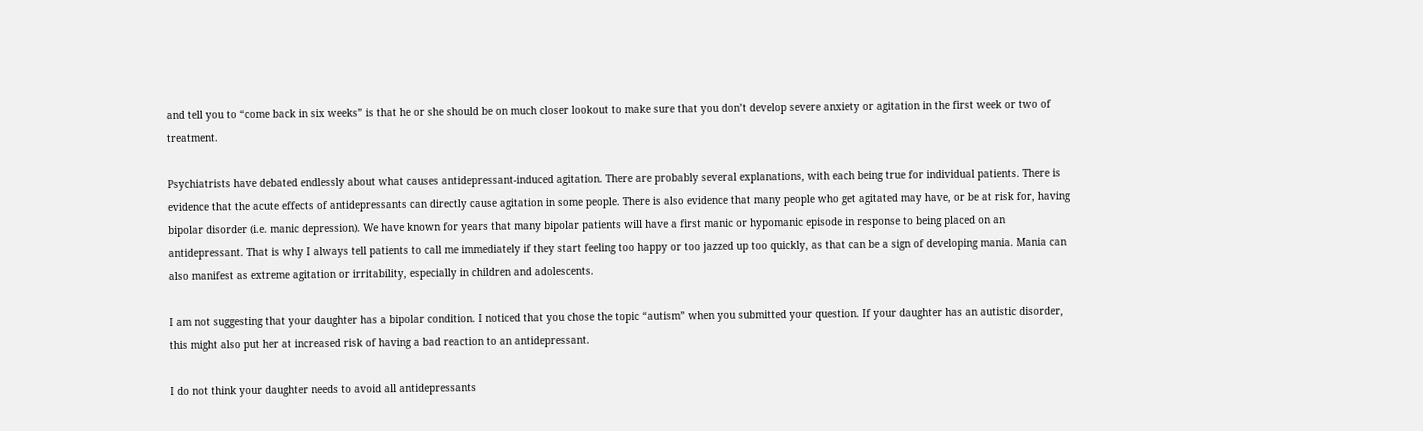and tell you to “come back in six weeks” is that he or she should be on much closer lookout to make sure that you don’t develop severe anxiety or agitation in the first week or two of treatment.

Psychiatrists have debated endlessly about what causes antidepressant-induced agitation. There are probably several explanations, with each being true for individual patients. There is evidence that the acute effects of antidepressants can directly cause agitation in some people. There is also evidence that many people who get agitated may have, or be at risk for, having bipolar disorder (i.e. manic depression). We have known for years that many bipolar patients will have a first manic or hypomanic episode in response to being placed on an antidepressant. That is why I always tell patients to call me immediately if they start feeling too happy or too jazzed up too quickly, as that can be a sign of developing mania. Mania can also manifest as extreme agitation or irritability, especially in children and adolescents.

I am not suggesting that your daughter has a bipolar condition. I noticed that you chose the topic “autism” when you submitted your question. If your daughter has an autistic disorder, this might also put her at increased risk of having a bad reaction to an antidepressant.

I do not think your daughter needs to avoid all antidepressants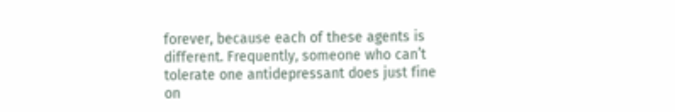forever, because each of these agents is different. Frequently, someone who can’t tolerate one antidepressant does just fine on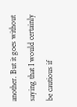another. But it goes without saying that I would certainly be cautious if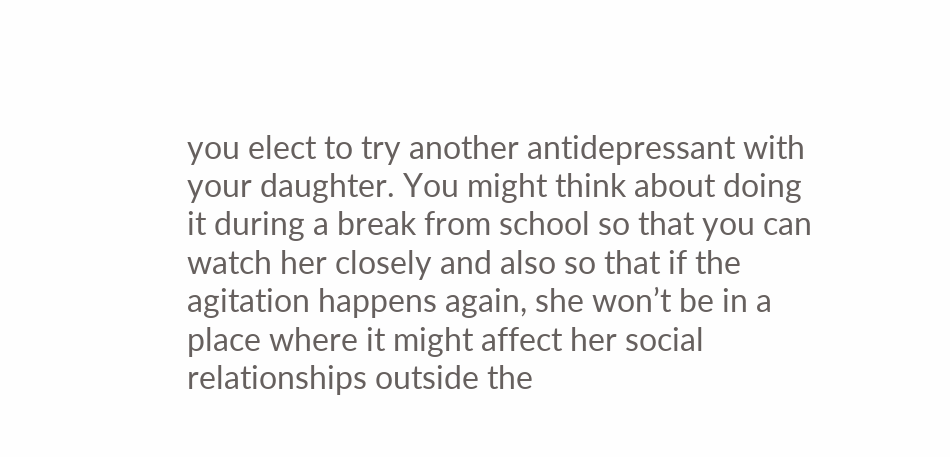you elect to try another antidepressant with your daughter. You might think about doing it during a break from school so that you can watch her closely and also so that if the agitation happens again, she won’t be in a place where it might affect her social relationships outside the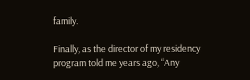family.

Finally, as the director of my residency program told me years ago, “Any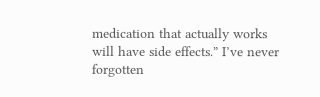medication that actually works will have side effects.” I’ve never forgotten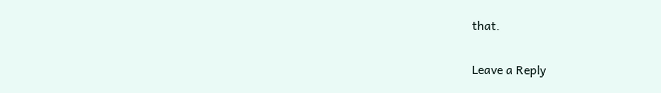that.

Leave a Reply